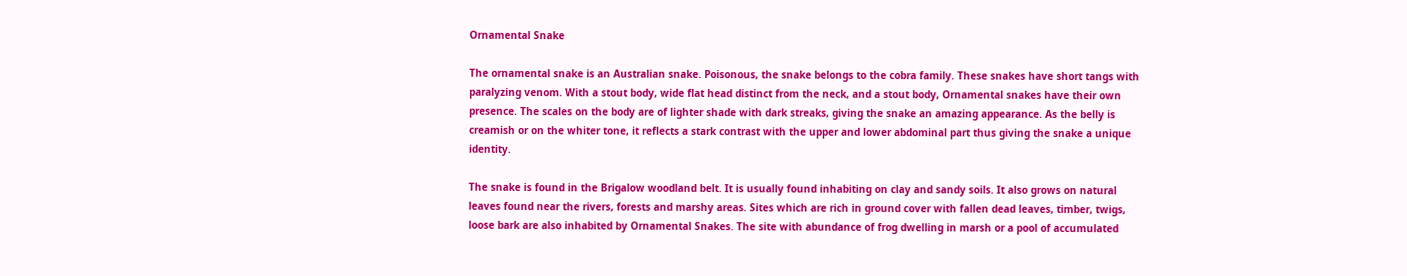Ornamental Snake

The ornamental snake is an Australian snake. Poisonous, the snake belongs to the cobra family. These snakes have short tangs with paralyzing venom. With a stout body, wide flat head distinct from the neck, and a stout body, Ornamental snakes have their own presence. The scales on the body are of lighter shade with dark streaks, giving the snake an amazing appearance. As the belly is creamish or on the whiter tone, it reflects a stark contrast with the upper and lower abdominal part thus giving the snake a unique identity.

The snake is found in the Brigalow woodland belt. It is usually found inhabiting on clay and sandy soils. It also grows on natural leaves found near the rivers, forests and marshy areas. Sites which are rich in ground cover with fallen dead leaves, timber, twigs, loose bark are also inhabited by Ornamental Snakes. The site with abundance of frog dwelling in marsh or a pool of accumulated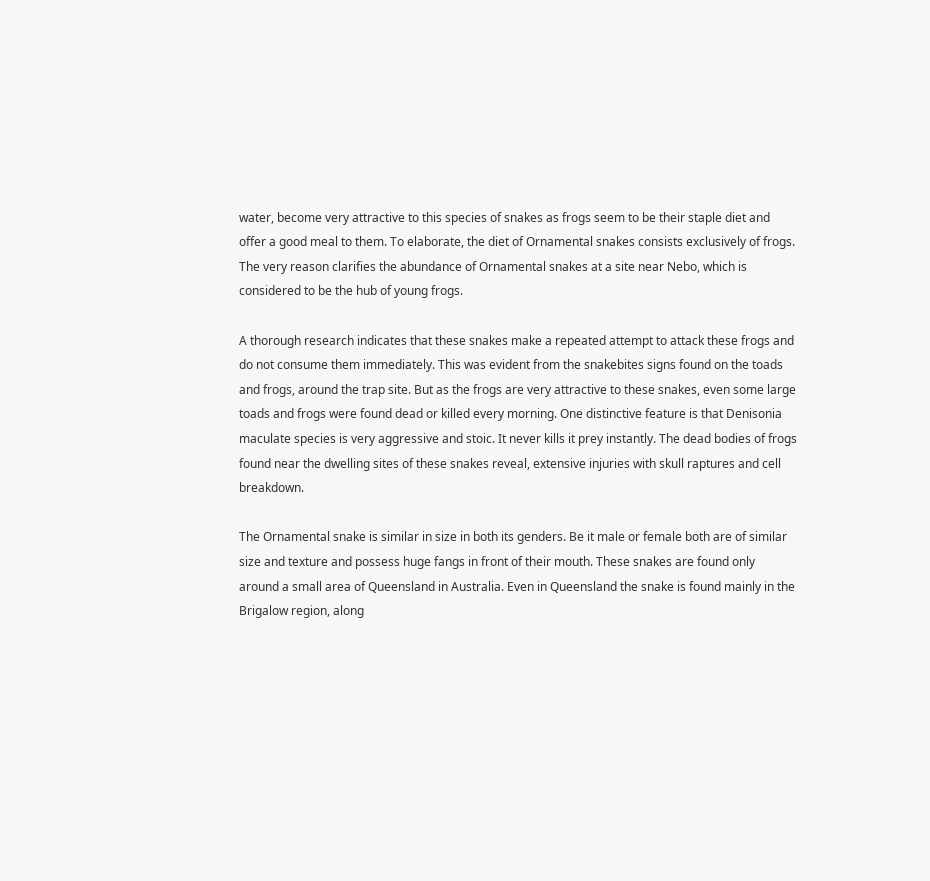water, become very attractive to this species of snakes as frogs seem to be their staple diet and offer a good meal to them. To elaborate, the diet of Ornamental snakes consists exclusively of frogs. The very reason clarifies the abundance of Ornamental snakes at a site near Nebo, which is considered to be the hub of young frogs.

A thorough research indicates that these snakes make a repeated attempt to attack these frogs and do not consume them immediately. This was evident from the snakebites signs found on the toads and frogs, around the trap site. But as the frogs are very attractive to these snakes, even some large toads and frogs were found dead or killed every morning. One distinctive feature is that Denisonia maculate species is very aggressive and stoic. It never kills it prey instantly. The dead bodies of frogs found near the dwelling sites of these snakes reveal, extensive injuries with skull raptures and cell breakdown.

The Ornamental snake is similar in size in both its genders. Be it male or female both are of similar size and texture and possess huge fangs in front of their mouth. These snakes are found only around a small area of Queensland in Australia. Even in Queensland the snake is found mainly in the Brigalow region, along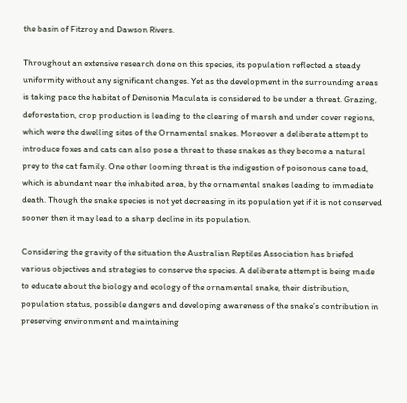the basin of Fitzroy and Dawson Rivers.

Throughout an extensive research done on this species, its population reflected a steady uniformity without any significant changes. Yet as the development in the surrounding areas is taking pace the habitat of Denisonia Maculata is considered to be under a threat. Grazing, deforestation, crop production is leading to the clearing of marsh and under cover regions, which were the dwelling sites of the Ornamental snakes. Moreover a deliberate attempt to introduce foxes and cats can also pose a threat to these snakes as they become a natural prey to the cat family. One other looming threat is the indigestion of poisonous cane toad, which is abundant near the inhabited area, by the ornamental snakes leading to immediate death. Though the snake species is not yet decreasing in its population yet if it is not conserved sooner then it may lead to a sharp decline in its population.

Considering the gravity of the situation the Australian Reptiles Association has briefed various objectives and strategies to conserve the species. A deliberate attempt is being made to educate about the biology and ecology of the ornamental snake, their distribution, population status, possible dangers and developing awareness of the snake’s contribution in preserving environment and maintaining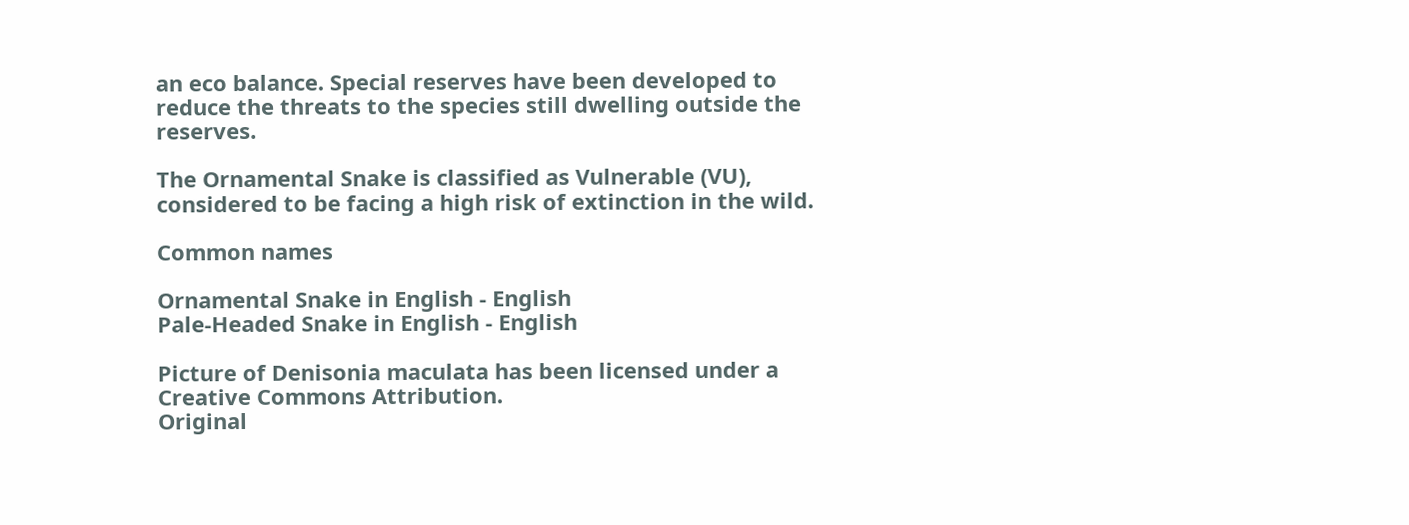an eco balance. Special reserves have been developed to reduce the threats to the species still dwelling outside the reserves.

The Ornamental Snake is classified as Vulnerable (VU), considered to be facing a high risk of extinction in the wild.

Common names

Ornamental Snake in English - English
Pale-Headed Snake in English - English

Picture of Denisonia maculata has been licensed under a Creative Commons Attribution.
Original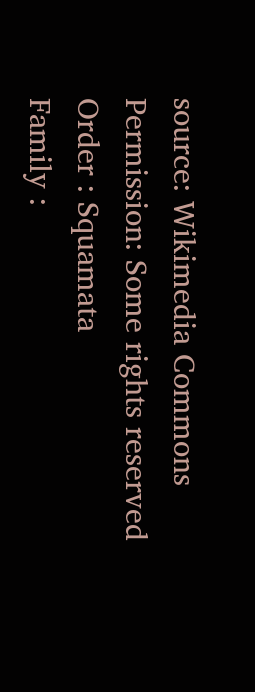source: Wikimedia Commons
Permission: Some rights reserved
Order : Squamata
Family :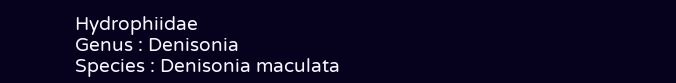Hydrophiidae
Genus : Denisonia
Species : Denisonia maculata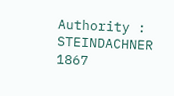Authority : STEINDACHNER 1867